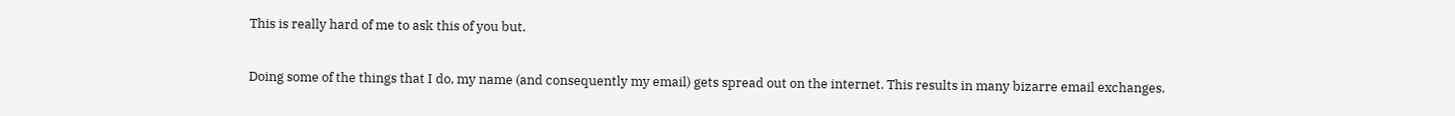This is really hard of me to ask this of you but.

Doing some of the things that I do, my name (and consequently my email) gets spread out on the internet. This results in many bizarre email exchanges.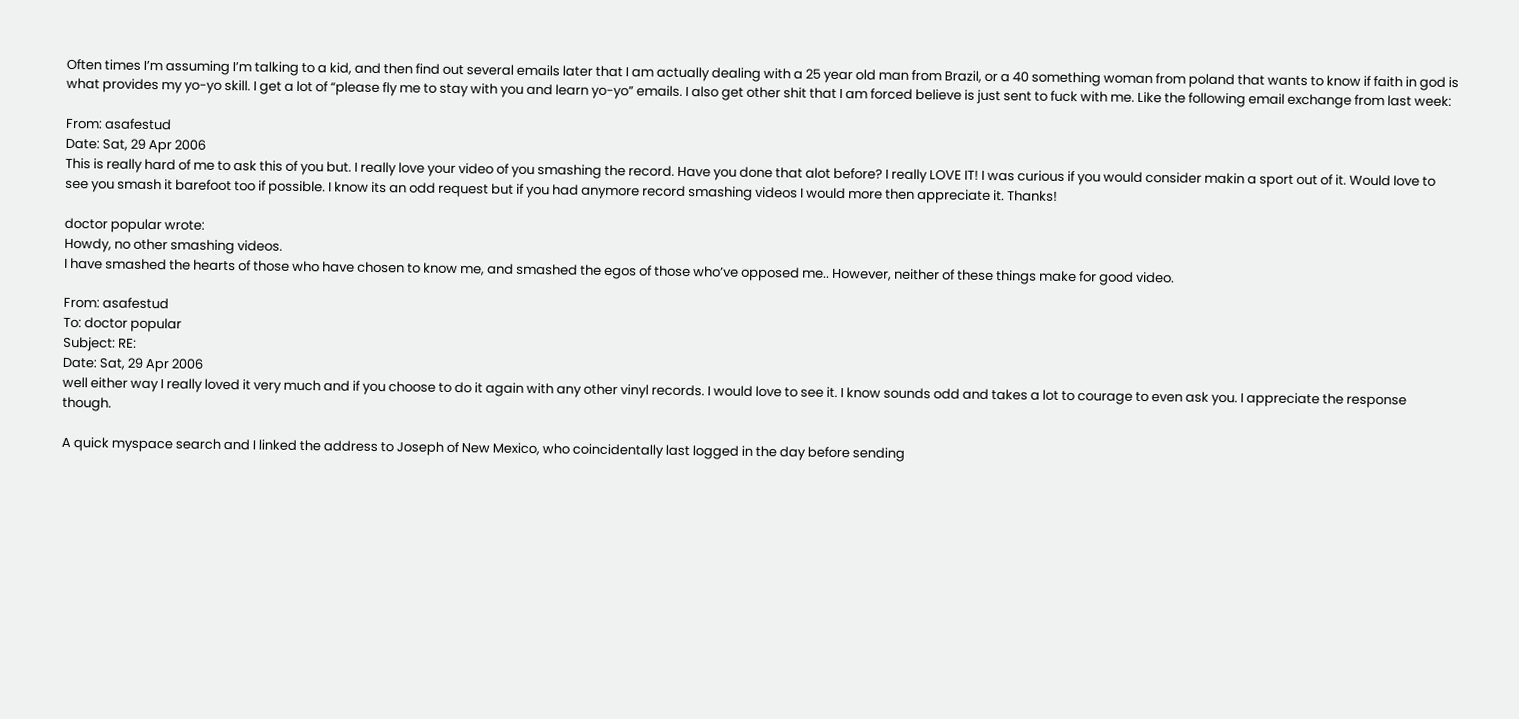Often times I’m assuming I’m talking to a kid, and then find out several emails later that I am actually dealing with a 25 year old man from Brazil, or a 40 something woman from poland that wants to know if faith in god is what provides my yo-yo skill. I get a lot of “please fly me to stay with you and learn yo-yo” emails. I also get other shit that I am forced believe is just sent to fuck with me. Like the following email exchange from last week:

From: asafestud
Date: Sat, 29 Apr 2006
This is really hard of me to ask this of you but. I really love your video of you smashing the record. Have you done that alot before? I really LOVE IT! I was curious if you would consider makin a sport out of it. Would love to see you smash it barefoot too if possible. I know its an odd request but if you had anymore record smashing videos I would more then appreciate it. Thanks!

doctor popular wrote:
Howdy, no other smashing videos.
I have smashed the hearts of those who have chosen to know me, and smashed the egos of those who’ve opposed me.. However, neither of these things make for good video.

From: asafestud
To: doctor popular
Subject: RE:
Date: Sat, 29 Apr 2006
well either way I really loved it very much and if you choose to do it again with any other vinyl records. I would love to see it. I know sounds odd and takes a lot to courage to even ask you. I appreciate the response though.

A quick myspace search and I linked the address to Joseph of New Mexico, who coincidentally last logged in the day before sending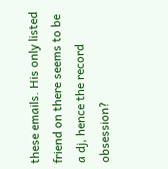these emails. His only listed friend on there seems to be a dj, hence the record obsession?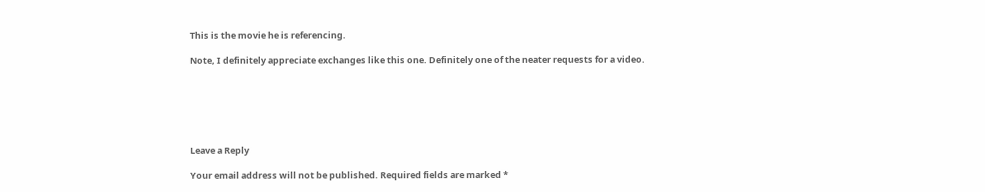This is the movie he is referencing.

Note, I definitely appreciate exchanges like this one. Definitely one of the neater requests for a video.






Leave a Reply

Your email address will not be published. Required fields are marked *